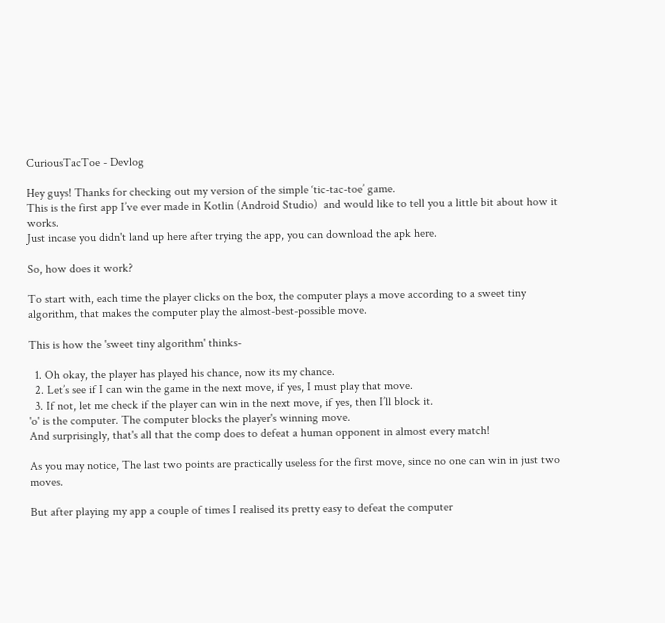CuriousTacToe - Devlog

Hey guys! Thanks for checking out my version of the simple ‘tic-tac-toe’ game.
This is the first app I’ve ever made in Kotlin (Android Studio)  and would like to tell you a little bit about how it works.
Just incase you didn't land up here after trying the app, you can download the apk here.

So, how does it work?

To start with, each time the player clicks on the box, the computer plays a move according to a sweet tiny algorithm, that makes the computer play the almost-best-possible move.

This is how the 'sweet tiny algorithm' thinks-

  1. Oh okay, the player has played his chance, now its my chance.
  2. Let’s see if I can win the game in the next move, if yes, I must play that move.
  3. If not, let me check if the player can win in the next move, if yes, then I’ll block it.
'o' is the computer. The computer blocks the player's winning move.
And surprisingly, that's all that the comp does to defeat a human opponent in almost every match!

As you may notice, The last two points are practically useless for the first move, since no one can win in just two moves.

But after playing my app a couple of times I realised its pretty easy to defeat the computer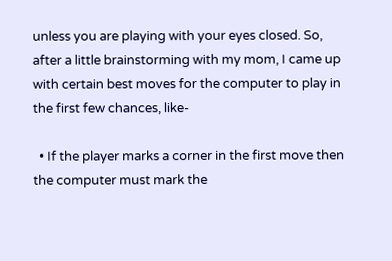unless you are playing with your eyes closed. So, after a little brainstorming with my mom, I came up with certain best moves for the computer to play in the first few chances, like-

  • If the player marks a corner in the first move then the computer must mark the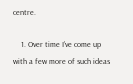centre.

    1. Over time I’ve come up with a few more of such ideas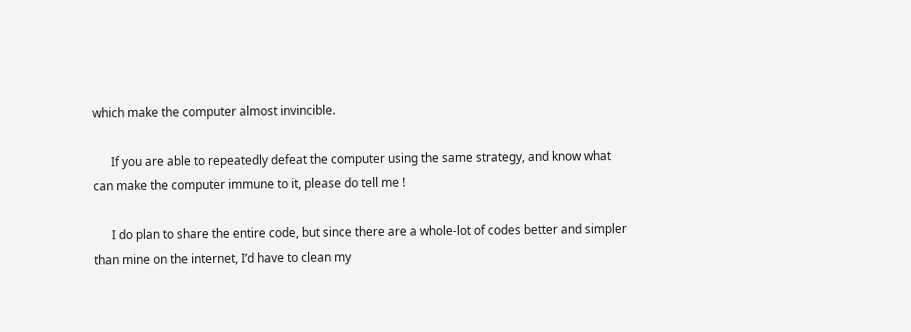which make the computer almost invincible.

      If you are able to repeatedly defeat the computer using the same strategy, and know what can make the computer immune to it, please do tell me !

      I do plan to share the entire code, but since there are a whole-lot of codes better and simpler than mine on the internet, I’d have to clean my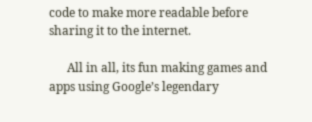code to make more readable before sharing it to the internet.

      All in all, its fun making games and apps using Google’s legendary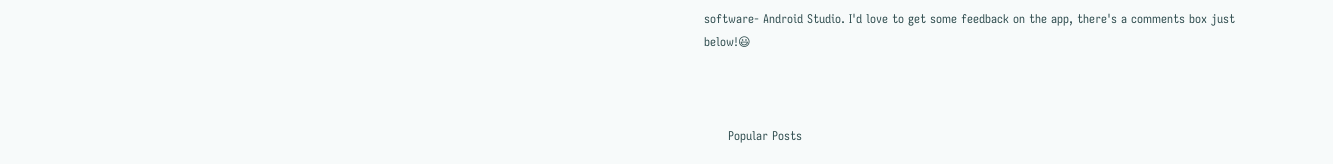software- Android Studio. I'd love to get some feedback on the app, there's a comments box just below!😃



      Popular Posts